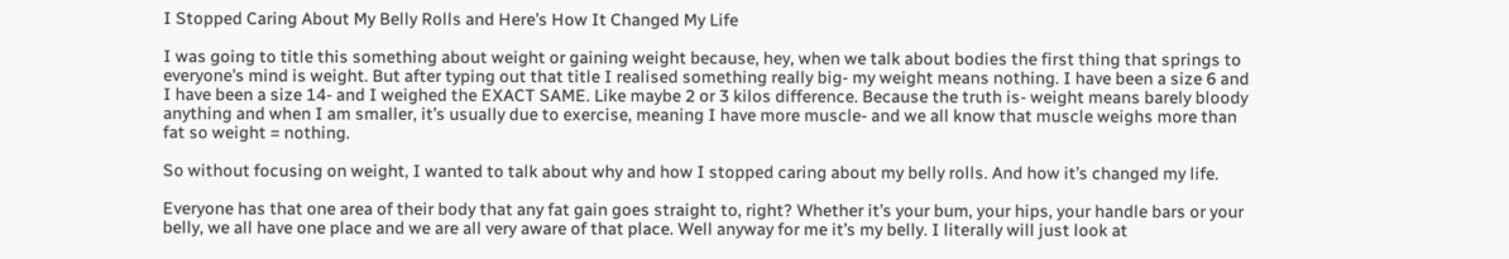I Stopped Caring About My Belly Rolls and Here’s How It Changed My Life

I was going to title this something about weight or gaining weight because, hey, when we talk about bodies the first thing that springs to everyone’s mind is weight. But after typing out that title I realised something really big- my weight means nothing. I have been a size 6 and I have been a size 14- and I weighed the EXACT SAME. Like maybe 2 or 3 kilos difference. Because the truth is- weight means barely bloody anything and when I am smaller, it’s usually due to exercise, meaning I have more muscle- and we all know that muscle weighs more than fat so weight = nothing.

So without focusing on weight, I wanted to talk about why and how I stopped caring about my belly rolls. And how it’s changed my life.

Everyone has that one area of their body that any fat gain goes straight to, right? Whether it’s your bum, your hips, your handle bars or your belly, we all have one place and we are all very aware of that place. Well anyway for me it’s my belly. I literally will just look at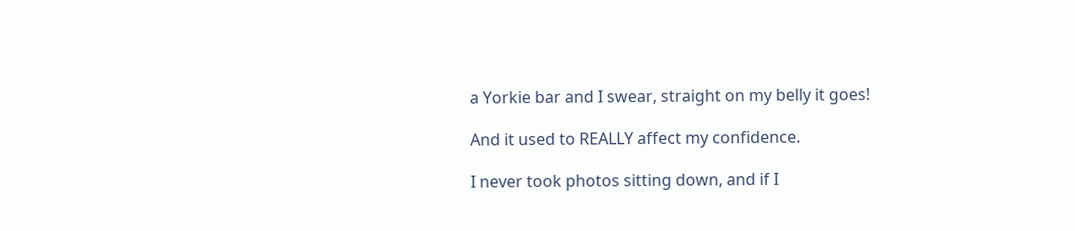a Yorkie bar and I swear, straight on my belly it goes!

And it used to REALLY affect my confidence.

I never took photos sitting down, and if I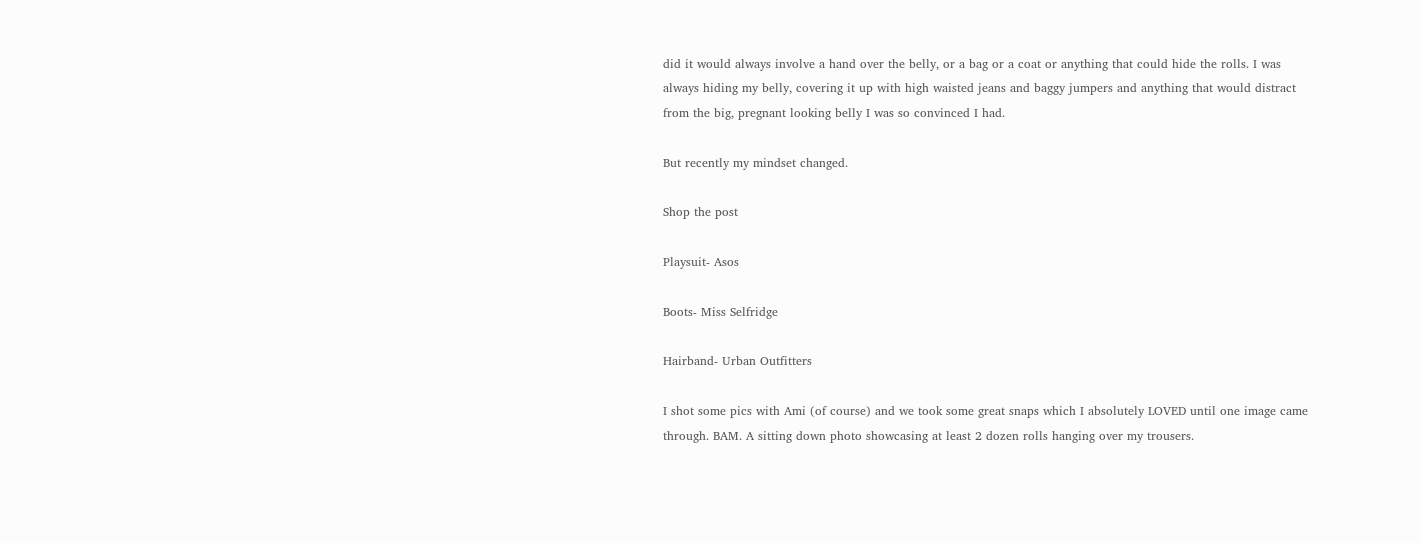did it would always involve a hand over the belly, or a bag or a coat or anything that could hide the rolls. I was always hiding my belly, covering it up with high waisted jeans and baggy jumpers and anything that would distract from the big, pregnant looking belly I was so convinced I had.

But recently my mindset changed.

Shop the post

Playsuit- Asos

Boots- Miss Selfridge

Hairband- Urban Outfitters

I shot some pics with Ami (of course) and we took some great snaps which I absolutely LOVED until one image came through. BAM. A sitting down photo showcasing at least 2 dozen rolls hanging over my trousers.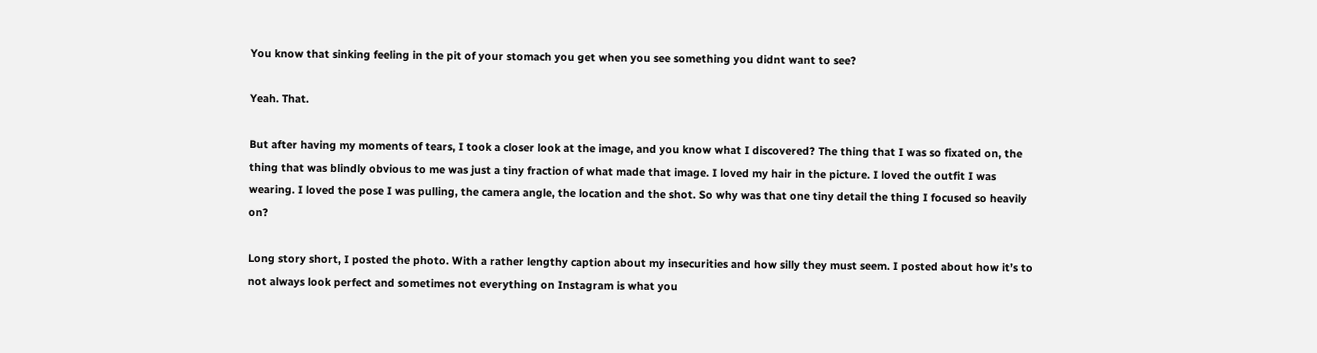You know that sinking feeling in the pit of your stomach you get when you see something you didnt want to see?

Yeah. That.

But after having my moments of tears, I took a closer look at the image, and you know what I discovered? The thing that I was so fixated on, the thing that was blindly obvious to me was just a tiny fraction of what made that image. I loved my hair in the picture. I loved the outfit I was wearing. I loved the pose I was pulling, the camera angle, the location and the shot. So why was that one tiny detail the thing I focused so heavily on?

Long story short, I posted the photo. With a rather lengthy caption about my insecurities and how silly they must seem. I posted about how it’s to not always look perfect and sometimes not everything on Instagram is what you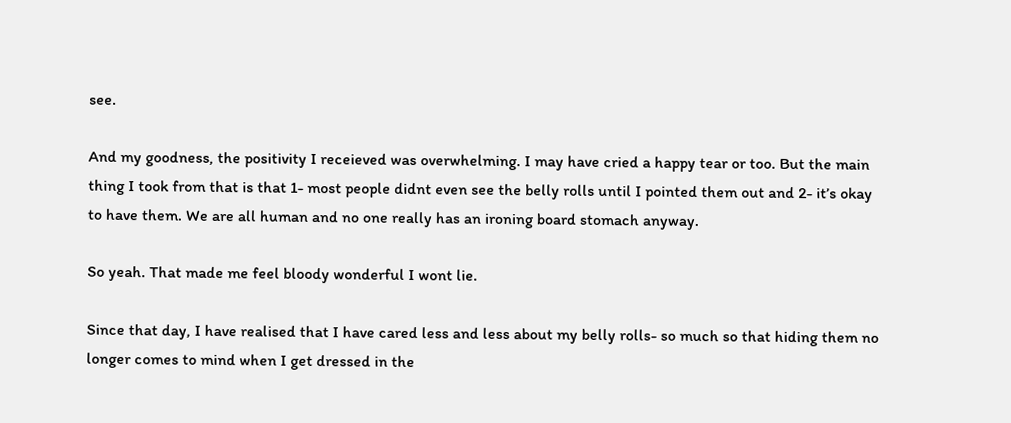see.

And my goodness, the positivity I receieved was overwhelming. I may have cried a happy tear or too. But the main thing I took from that is that 1- most people didnt even see the belly rolls until I pointed them out and 2- it’s okay to have them. We are all human and no one really has an ironing board stomach anyway.

So yeah. That made me feel bloody wonderful I wont lie.

Since that day, I have realised that I have cared less and less about my belly rolls- so much so that hiding them no longer comes to mind when I get dressed in the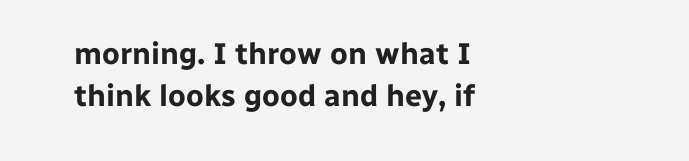morning. I throw on what I think looks good and hey, if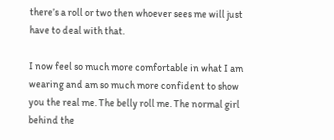there’s a roll or two then whoever sees me will just have to deal with that.

I now feel so much more comfortable in what I am wearing and am so much more confident to show you the real me. The belly roll me. The normal girl behind the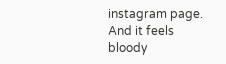instagram page. And it feels bloody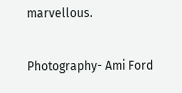marvellous.

Photography- Ami Ford